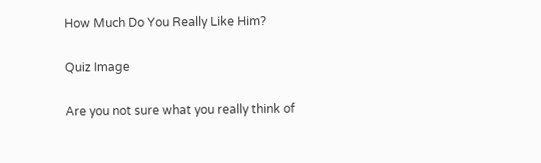How Much Do You Really Like Him?

Quiz Image

Are you not sure what you really think of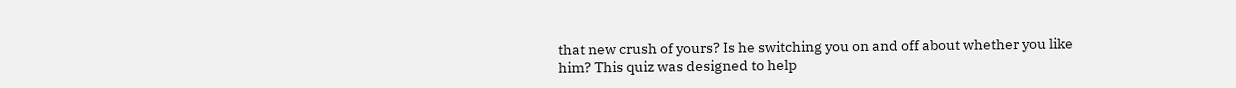that new crush of yours? Is he switching you on and off about whether you like him? This quiz was designed to help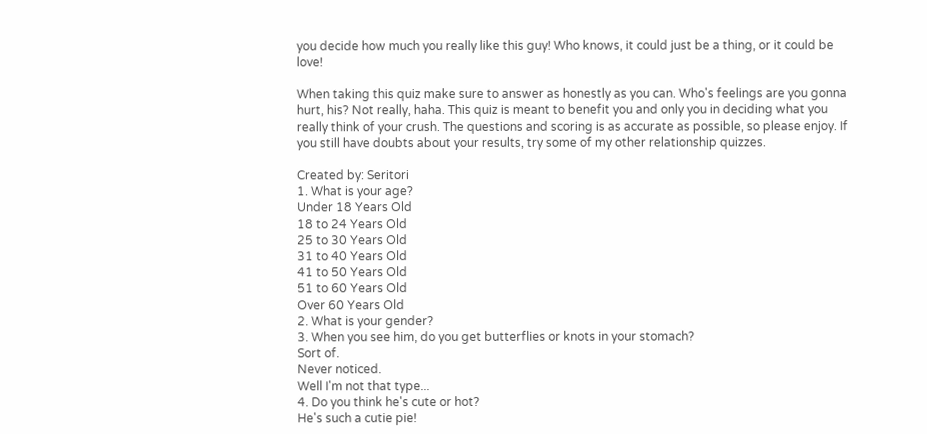you decide how much you really like this guy! Who knows, it could just be a thing, or it could be love!

When taking this quiz make sure to answer as honestly as you can. Who's feelings are you gonna hurt, his? Not really, haha. This quiz is meant to benefit you and only you in deciding what you really think of your crush. The questions and scoring is as accurate as possible, so please enjoy. If you still have doubts about your results, try some of my other relationship quizzes.

Created by: Seritori
1. What is your age?
Under 18 Years Old
18 to 24 Years Old
25 to 30 Years Old
31 to 40 Years Old
41 to 50 Years Old
51 to 60 Years Old
Over 60 Years Old
2. What is your gender?
3. When you see him, do you get butterflies or knots in your stomach?
Sort of.
Never noticed.
Well I'm not that type...
4. Do you think he's cute or hot?
He's such a cutie pie!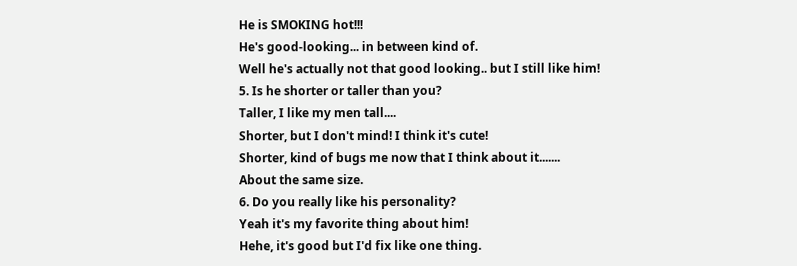He is SMOKING hot!!!
He's good-looking... in between kind of.
Well he's actually not that good looking.. but I still like him!
5. Is he shorter or taller than you?
Taller, I like my men tall....
Shorter, but I don't mind! I think it's cute!
Shorter, kind of bugs me now that I think about it.......
About the same size.
6. Do you really like his personality?
Yeah it's my favorite thing about him!
Hehe, it's good but I'd fix like one thing.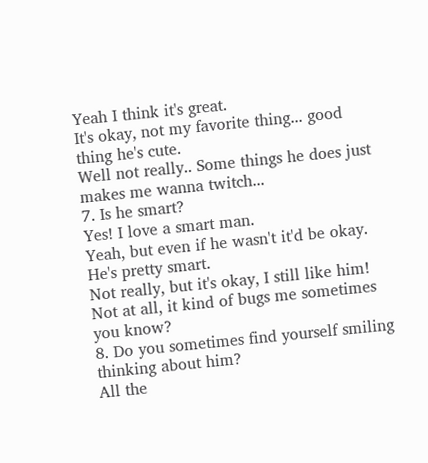Yeah I think it's great.
It's okay, not my favorite thing... good thing he's cute.
Well not really.. Some things he does just makes me wanna twitch...
7. Is he smart?
Yes! I love a smart man.
Yeah, but even if he wasn't it'd be okay.
He's pretty smart.
Not really, but it's okay, I still like him!
Not at all, it kind of bugs me sometimes you know?
8. Do you sometimes find yourself smiling thinking about him?
All the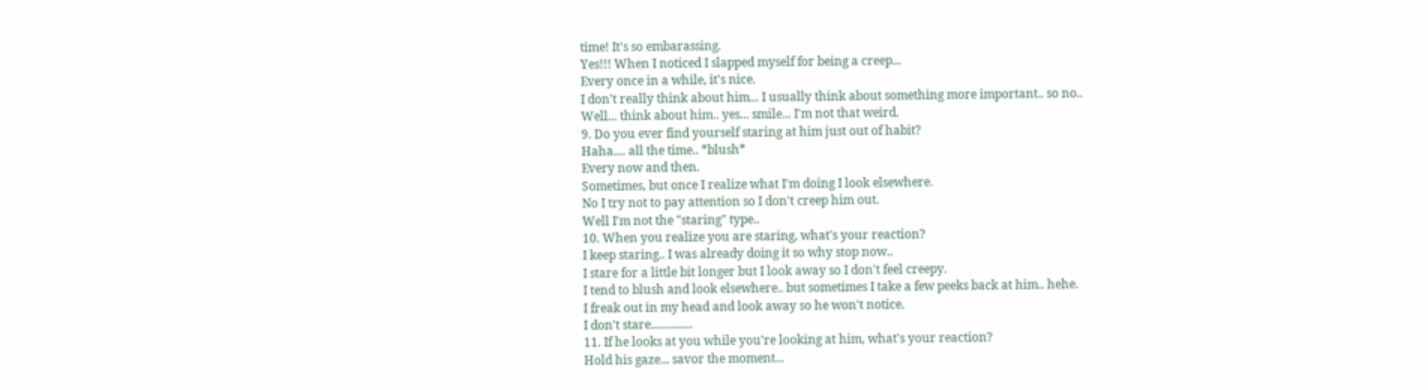time! It's so embarassing.
Yes!!! When I noticed I slapped myself for being a creep...
Every once in a while, it's nice.
I don't really think about him... I usually think about something more important.. so no..
Well... think about him.. yes... smile... I'm not that weird.
9. Do you ever find yourself staring at him just out of habit?
Haha.... all the time.. *blush*
Every now and then.
Sometimes, but once I realize what I'm doing I look elsewhere.
No I try not to pay attention so I don't creep him out.
Well I'm not the "staring" type..
10. When you realize you are staring, what's your reaction?
I keep staring.. I was already doing it so why stop now..
I stare for a little bit longer but I look away so I don't feel creepy.
I tend to blush and look elsewhere.. but sometimes I take a few peeks back at him.. hehe.
I freak out in my head and look away so he won't notice.
I don't stare..............
11. If he looks at you while you're looking at him, what's your reaction?
Hold his gaze... savor the moment...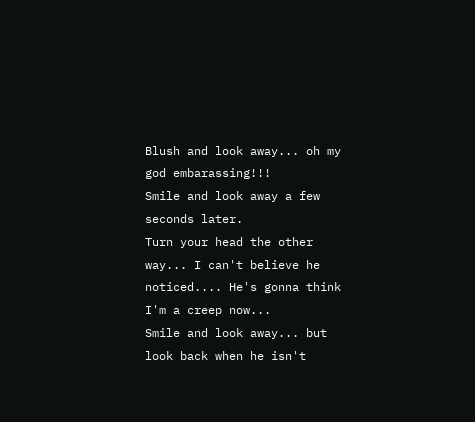Blush and look away... oh my god embarassing!!!
Smile and look away a few seconds later.
Turn your head the other way... I can't believe he noticed.... He's gonna think I'm a creep now...
Smile and look away... but look back when he isn't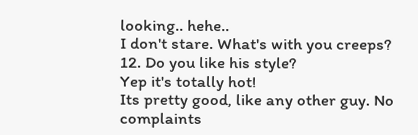looking.. hehe..
I don't stare. What's with you creeps?
12. Do you like his style?
Yep it's totally hot!
Its pretty good, like any other guy. No complaints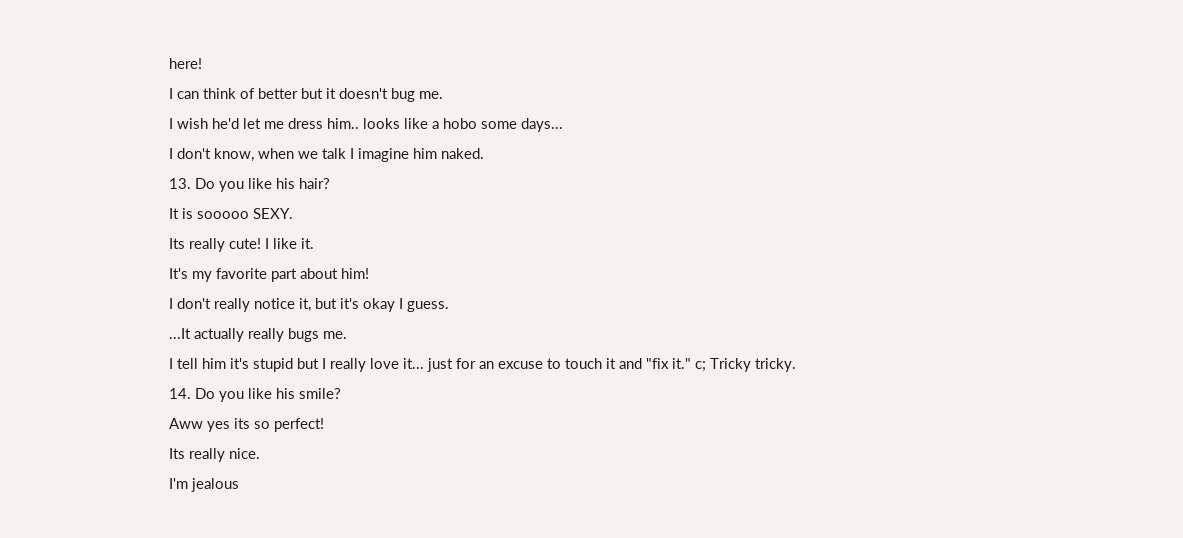here!
I can think of better but it doesn't bug me.
I wish he'd let me dress him.. looks like a hobo some days...
I don't know, when we talk I imagine him naked.
13. Do you like his hair?
It is sooooo SEXY.
Its really cute! I like it.
It's my favorite part about him!
I don't really notice it, but it's okay I guess.
...It actually really bugs me.
I tell him it's stupid but I really love it... just for an excuse to touch it and "fix it." c; Tricky tricky.
14. Do you like his smile?
Aww yes its so perfect!
Its really nice.
I'm jealous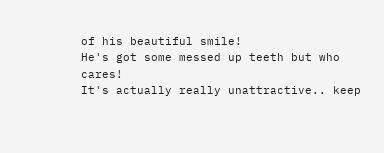of his beautiful smile!
He's got some messed up teeth but who cares!
It's actually really unattractive.. keep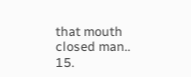that mouth closed man..
15.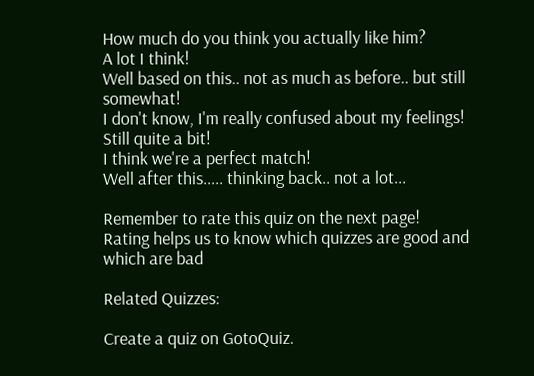How much do you think you actually like him?
A lot I think!
Well based on this.. not as much as before.. but still somewhat!
I don't know, I'm really confused about my feelings!
Still quite a bit!
I think we're a perfect match!
Well after this..... thinking back.. not a lot...

Remember to rate this quiz on the next page!
Rating helps us to know which quizzes are good and which are bad

Related Quizzes:

Create a quiz on GotoQuiz.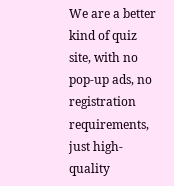We are a better kind of quiz site, with no pop-up ads, no registration requirements, just high-quality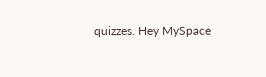quizzes. Hey MySpace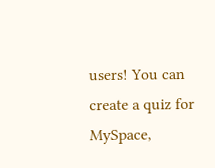users! You can create a quiz for MySpace,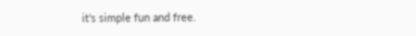it's simple fun and free.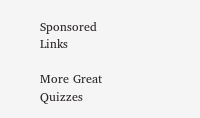Sponsored Links

More Great Quizzes